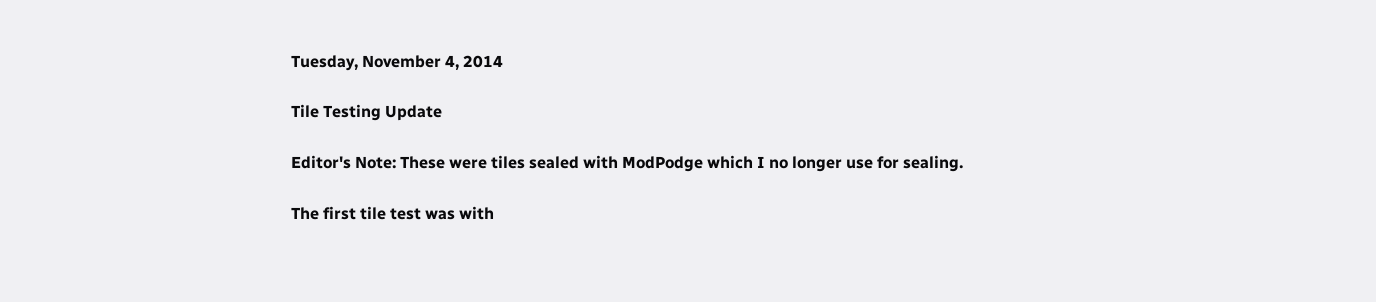Tuesday, November 4, 2014

Tile Testing Update

Editor's Note: These were tiles sealed with ModPodge which I no longer use for sealing.

The first tile test was with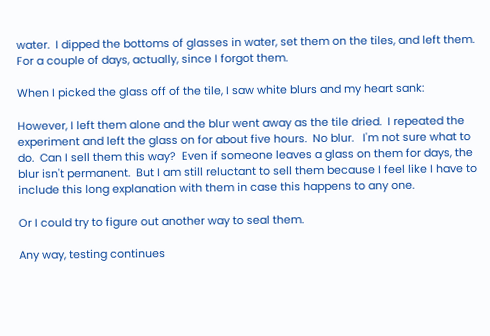water.  I dipped the bottoms of glasses in water, set them on the tiles, and left them.  For a couple of days, actually, since I forgot them.

When I picked the glass off of the tile, I saw white blurs and my heart sank:

However, I left them alone and the blur went away as the tile dried.  I repeated the experiment and left the glass on for about five hours.  No blur.   I'm not sure what to do.  Can I sell them this way?  Even if someone leaves a glass on them for days, the blur isn't permanent.  But I am still reluctant to sell them because I feel like I have to include this long explanation with them in case this happens to any one.

Or I could try to figure out another way to seal them.

Any way, testing continues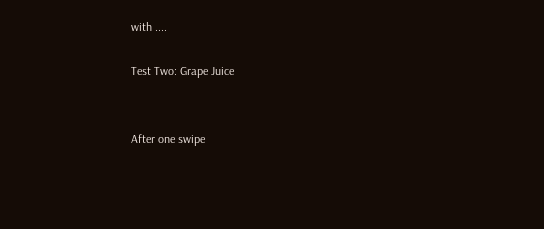with ....

Test Two: Grape Juice


After one swipe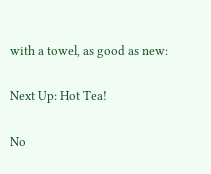with a towel, as good as new:

Next Up: Hot Tea!

No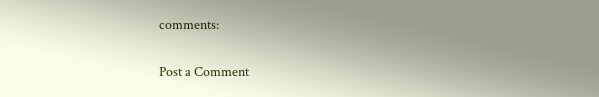comments:

Post a Comment